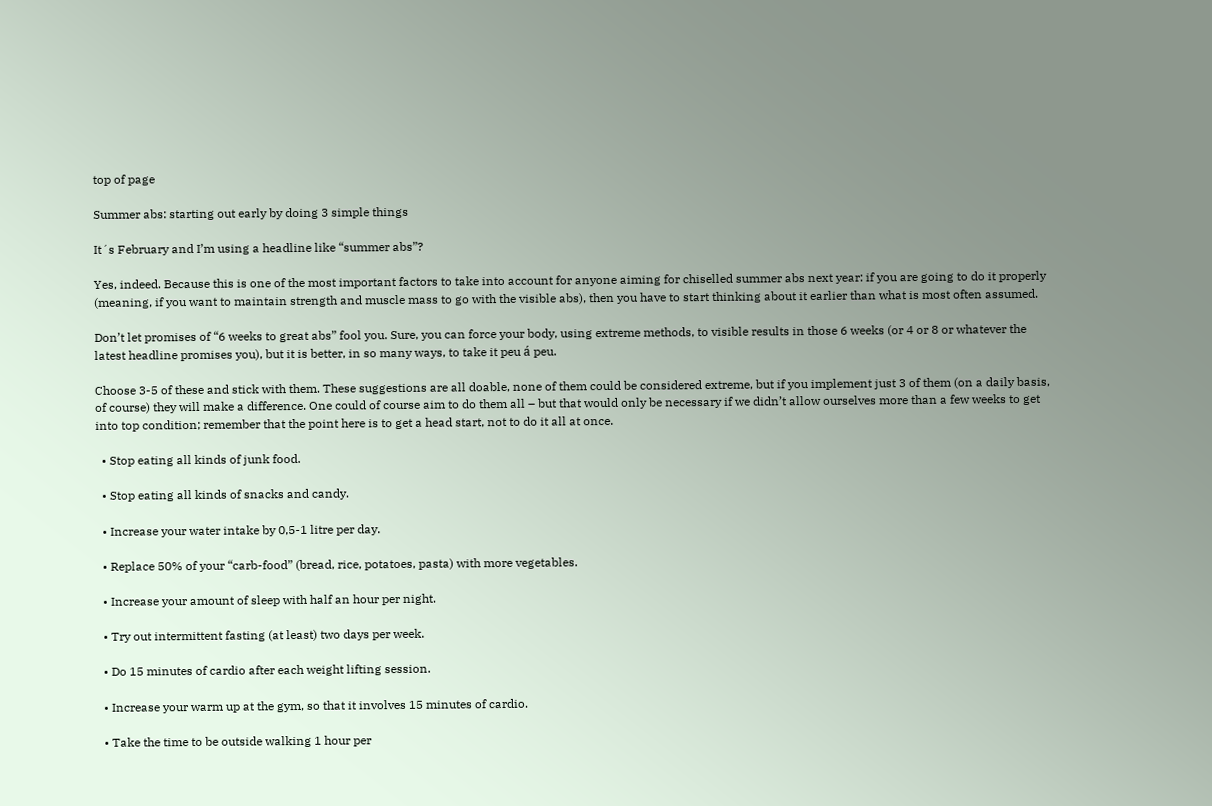top of page

Summer abs: starting out early by doing 3 simple things

It´s February and I’m using a headline like “summer abs”?

Yes, indeed. Because this is one of the most important factors to take into account for anyone aiming for chiselled summer abs next year: if you are going to do it properly (meaning, if you want to maintain strength and muscle mass to go with the visible abs), then you have to start thinking about it earlier than what is most often assumed.

Don’t let promises of “6 weeks to great abs” fool you. Sure, you can force your body, using extreme methods, to visible results in those 6 weeks (or 4 or 8 or whatever the latest headline promises you), but it is better, in so many ways, to take it peu á peu.

Choose 3-5 of these and stick with them. These suggestions are all doable, none of them could be considered extreme, but if you implement just 3 of them (on a daily basis, of course) they will make a difference. One could of course aim to do them all – but that would only be necessary if we didn’t allow ourselves more than a few weeks to get into top condition; remember that the point here is to get a head start, not to do it all at once.

  • Stop eating all kinds of junk food.

  • Stop eating all kinds of snacks and candy.

  • Increase your water intake by 0,5-1 litre per day.

  • Replace 50% of your “carb-food” (bread, rice, potatoes, pasta) with more vegetables.

  • Increase your amount of sleep with half an hour per night.

  • Try out intermittent fasting (at least) two days per week.

  • Do 15 minutes of cardio after each weight lifting session.

  • Increase your warm up at the gym, so that it involves 15 minutes of cardio.

  • Take the time to be outside walking 1 hour per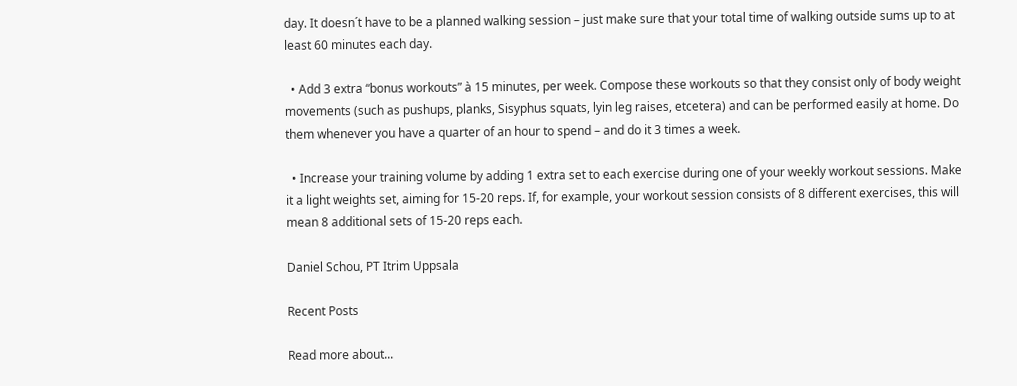day. It doesn´t have to be a planned walking session – just make sure that your total time of walking outside sums up to at least 60 minutes each day.

  • Add 3 extra “bonus workouts” à 15 minutes, per week. Compose these workouts so that they consist only of body weight movements (such as pushups, planks, Sisyphus squats, lyin leg raises, etcetera) and can be performed easily at home. Do them whenever you have a quarter of an hour to spend – and do it 3 times a week.

  • Increase your training volume by adding 1 extra set to each exercise during one of your weekly workout sessions. Make it a light weights set, aiming for 15-20 reps. If, for example, your workout session consists of 8 different exercises, this will mean 8 additional sets of 15-20 reps each.

Daniel Schou, PT Itrim Uppsala

Recent Posts

Read more about...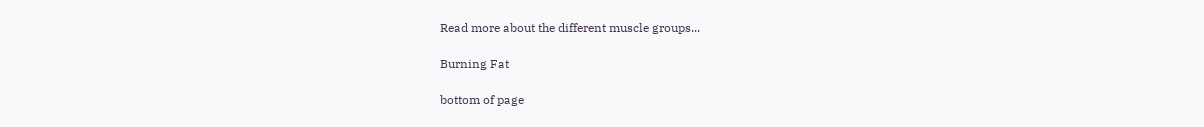Read more about the different muscle groups...

Burning Fat

bottom of page